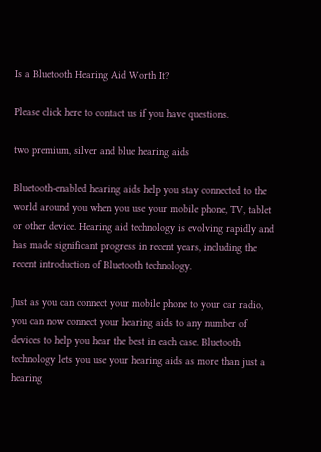Is a Bluetooth Hearing Aid Worth It?

Please click here to contact us if you have questions.

two premium, silver and blue hearing aids

Bluetooth-enabled hearing aids help you stay connected to the world around you when you use your mobile phone, TV, tablet or other device. Hearing aid technology is evolving rapidly and has made significant progress in recent years, including the recent introduction of Bluetooth technology.

Just as you can connect your mobile phone to your car radio, you can now connect your hearing aids to any number of devices to help you hear the best in each case. Bluetooth technology lets you use your hearing aids as more than just a hearing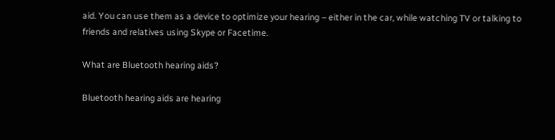aid. You can use them as a device to optimize your hearing – either in the car, while watching TV or talking to friends and relatives using Skype or Facetime.

What are Bluetooth hearing aids?

Bluetooth hearing aids are hearing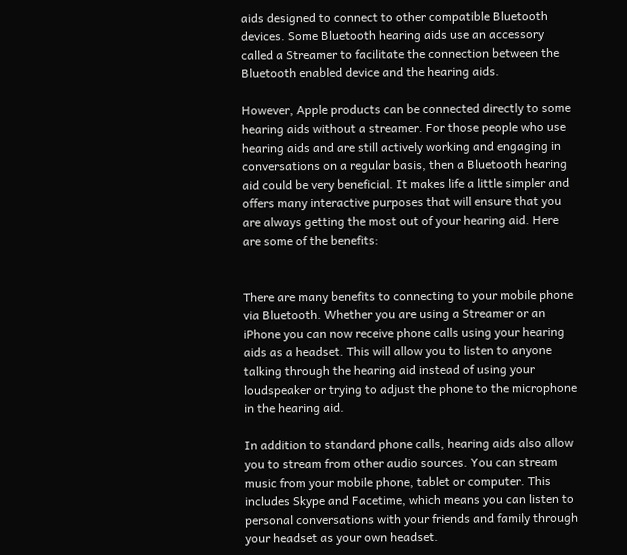aids designed to connect to other compatible Bluetooth devices. Some Bluetooth hearing aids use an accessory called a Streamer to facilitate the connection between the Bluetooth enabled device and the hearing aids.

However, Apple products can be connected directly to some hearing aids without a streamer. For those people who use hearing aids and are still actively working and engaging in conversations on a regular basis, then a Bluetooth hearing aid could be very beneficial. It makes life a little simpler and offers many interactive purposes that will ensure that you are always getting the most out of your hearing aid. Here are some of the benefits:


There are many benefits to connecting to your mobile phone via Bluetooth. Whether you are using a Streamer or an iPhone you can now receive phone calls using your hearing aids as a headset. This will allow you to listen to anyone talking through the hearing aid instead of using your loudspeaker or trying to adjust the phone to the microphone in the hearing aid.

In addition to standard phone calls, hearing aids also allow you to stream from other audio sources. You can stream music from your mobile phone, tablet or computer. This includes Skype and Facetime, which means you can listen to personal conversations with your friends and family through your headset as your own headset.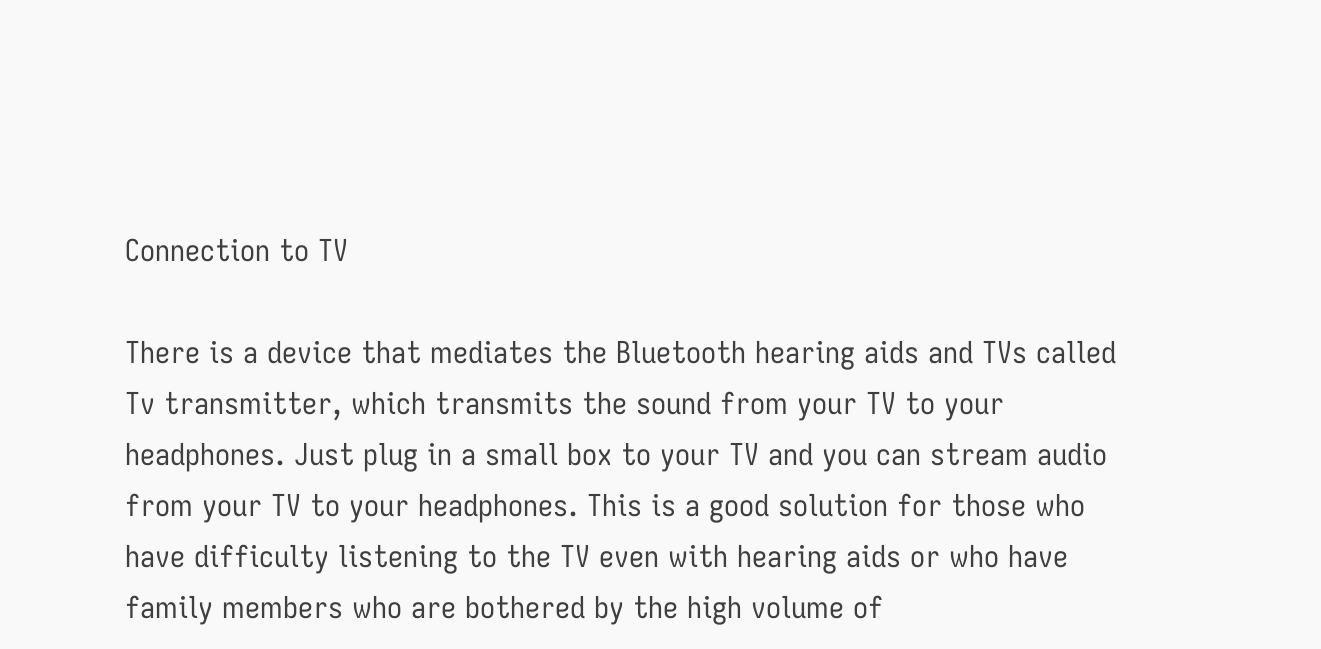Connection to TV

There is a device that mediates the Bluetooth hearing aids and TVs called Tv transmitter, which transmits the sound from your TV to your headphones. Just plug in a small box to your TV and you can stream audio from your TV to your headphones. This is a good solution for those who have difficulty listening to the TV even with hearing aids or who have family members who are bothered by the high volume of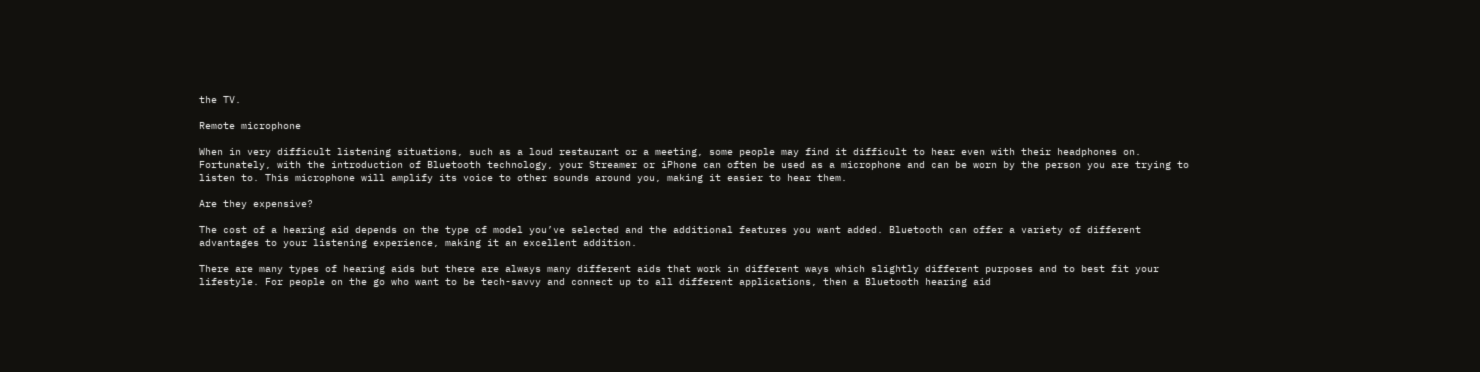the TV.

Remote microphone

When in very difficult listening situations, such as a loud restaurant or a meeting, some people may find it difficult to hear even with their headphones on. Fortunately, with the introduction of Bluetooth technology, your Streamer or iPhone can often be used as a microphone and can be worn by the person you are trying to listen to. This microphone will amplify its voice to other sounds around you, making it easier to hear them.

Are they expensive?

The cost of a hearing aid depends on the type of model you’ve selected and the additional features you want added. Bluetooth can offer a variety of different advantages to your listening experience, making it an excellent addition.

There are many types of hearing aids but there are always many different aids that work in different ways which slightly different purposes and to best fit your lifestyle. For people on the go who want to be tech-savvy and connect up to all different applications, then a Bluetooth hearing aid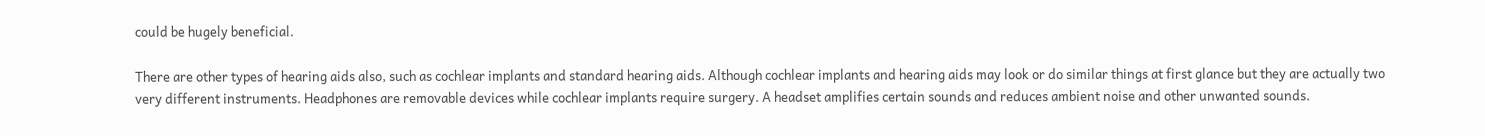could be hugely beneficial.

There are other types of hearing aids also, such as cochlear implants and standard hearing aids. Although cochlear implants and hearing aids may look or do similar things at first glance but they are actually two very different instruments. Headphones are removable devices while cochlear implants require surgery. A headset amplifies certain sounds and reduces ambient noise and other unwanted sounds.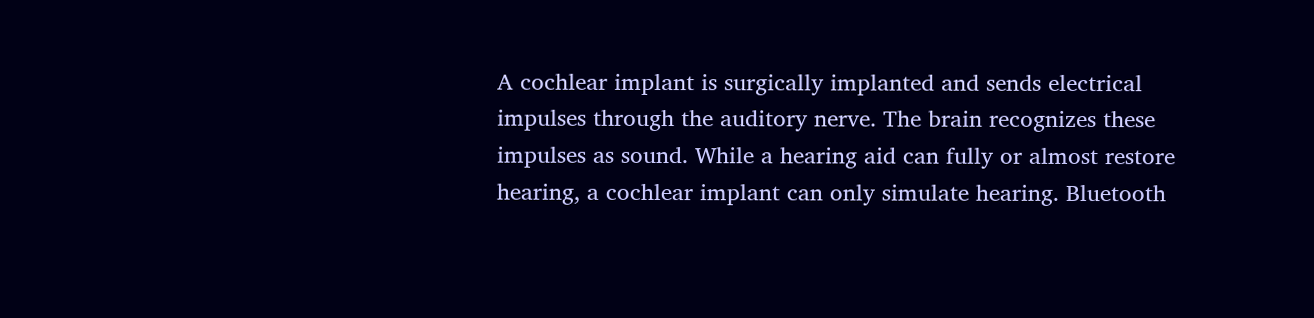A cochlear implant is surgically implanted and sends electrical impulses through the auditory nerve. The brain recognizes these impulses as sound. While a hearing aid can fully or almost restore hearing, a cochlear implant can only simulate hearing. Bluetooth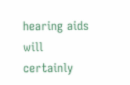hearing aids will certainly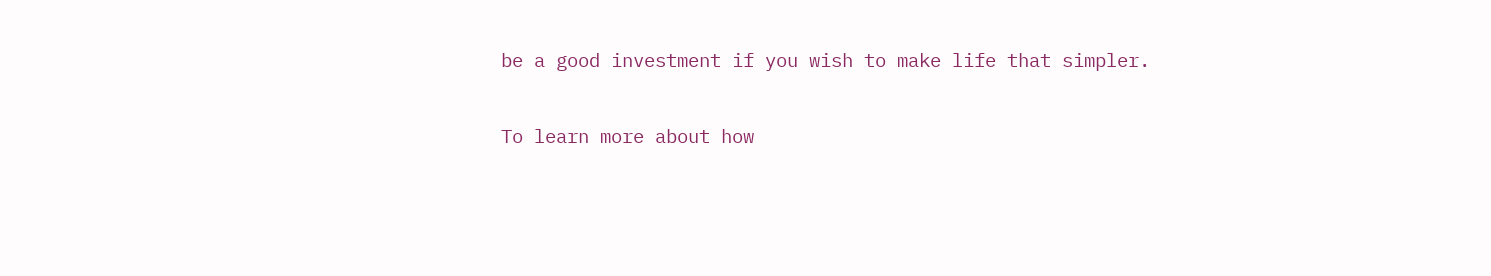be a good investment if you wish to make life that simpler.

To learn more about how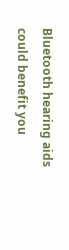Bluetooth hearing aids could benefit you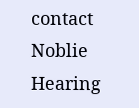contact Noblie Hearing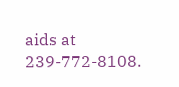aids at 239-772-8108.